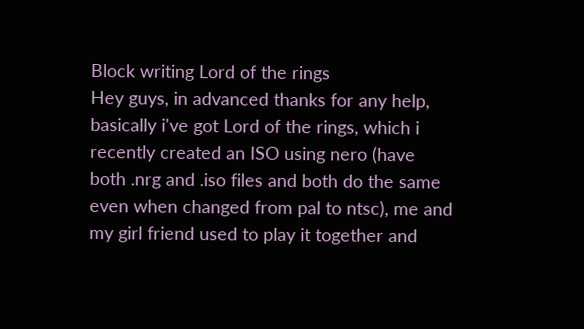Block writing Lord of the rings
Hey guys, in advanced thanks for any help, basically i've got Lord of the rings, which i recently created an ISO using nero (have both .nrg and .iso files and both do the same even when changed from pal to ntsc), me and my girl friend used to play it together and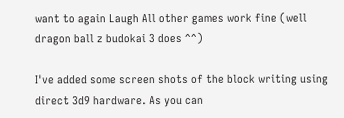want to again Laugh All other games work fine (well dragon ball z budokai 3 does ^^)

I've added some screen shots of the block writing using direct 3d9 hardware. As you can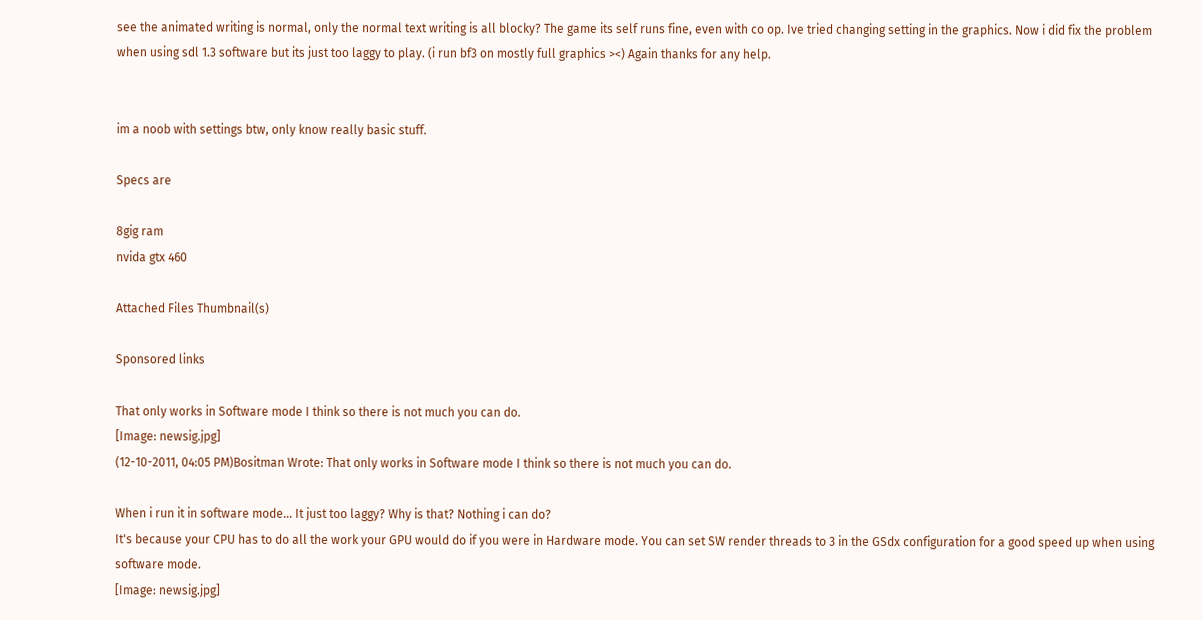see the animated writing is normal, only the normal text writing is all blocky? The game its self runs fine, even with co op. Ive tried changing setting in the graphics. Now i did fix the problem when using sdl 1.3 software but its just too laggy to play. (i run bf3 on mostly full graphics ><) Again thanks for any help.


im a noob with settings btw, only know really basic stuff.

Specs are

8gig ram
nvida gtx 460

Attached Files Thumbnail(s)

Sponsored links

That only works in Software mode I think so there is not much you can do.
[Image: newsig.jpg]
(12-10-2011, 04:05 PM)Bositman Wrote: That only works in Software mode I think so there is not much you can do.

When i run it in software mode... It just too laggy? Why is that? Nothing i can do?
It's because your CPU has to do all the work your GPU would do if you were in Hardware mode. You can set SW render threads to 3 in the GSdx configuration for a good speed up when using software mode.
[Image: newsig.jpg]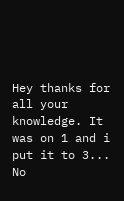Hey thanks for all your knowledge. It was on 1 and i put it to 3... No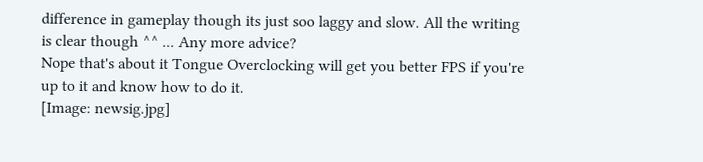difference in gameplay though its just soo laggy and slow. All the writing is clear though ^^ ... Any more advice?
Nope that's about it Tongue Overclocking will get you better FPS if you're up to it and know how to do it.
[Image: newsig.jpg]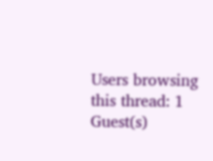Users browsing this thread: 1 Guest(s)